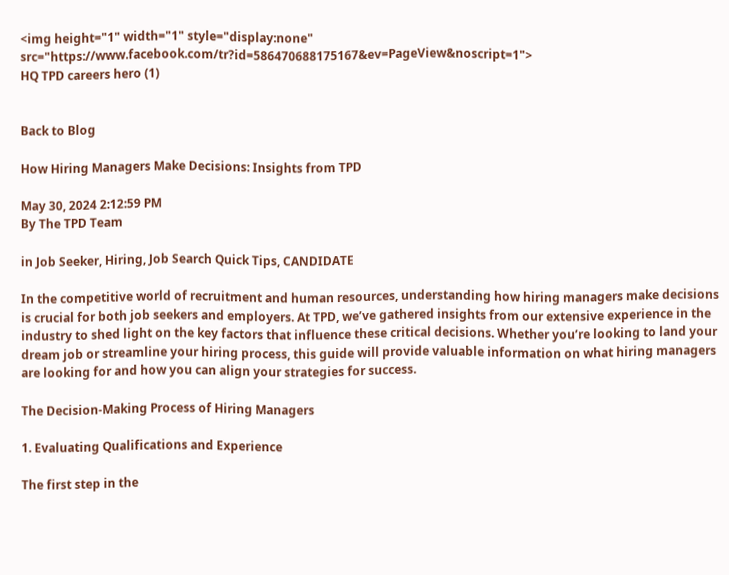<img height="1" width="1" style="display:none" src="https://www.facebook.com/tr?id=586470688175167&ev=PageView&noscript=1">
HQ TPD careers hero (1)


Back to Blog

How Hiring Managers Make Decisions: Insights from TPD

May 30, 2024 2:12:59 PM
By The TPD Team

in Job Seeker, Hiring, Job Search Quick Tips, CANDIDATE

In the competitive world of recruitment and human resources, understanding how hiring managers make decisions is crucial for both job seekers and employers. At TPD, we’ve gathered insights from our extensive experience in the industry to shed light on the key factors that influence these critical decisions. Whether you’re looking to land your dream job or streamline your hiring process, this guide will provide valuable information on what hiring managers are looking for and how you can align your strategies for success.

The Decision-Making Process of Hiring Managers

1. Evaluating Qualifications and Experience

The first step in the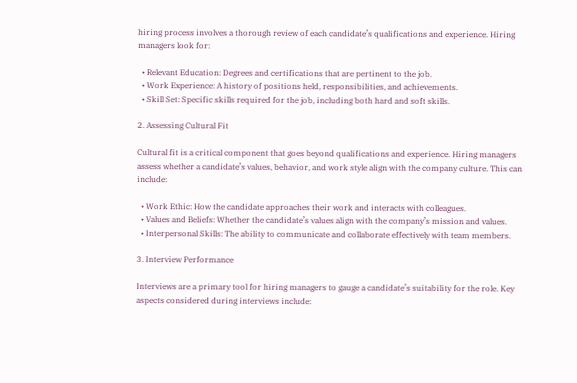hiring process involves a thorough review of each candidate’s qualifications and experience. Hiring managers look for:

  • Relevant Education: Degrees and certifications that are pertinent to the job.
  • Work Experience: A history of positions held, responsibilities, and achievements.
  • Skill Set: Specific skills required for the job, including both hard and soft skills.

2. Assessing Cultural Fit

Cultural fit is a critical component that goes beyond qualifications and experience. Hiring managers assess whether a candidate’s values, behavior, and work style align with the company culture. This can include:

  • Work Ethic: How the candidate approaches their work and interacts with colleagues.
  • Values and Beliefs: Whether the candidate’s values align with the company’s mission and values.
  • Interpersonal Skills: The ability to communicate and collaborate effectively with team members.

3. Interview Performance

Interviews are a primary tool for hiring managers to gauge a candidate’s suitability for the role. Key aspects considered during interviews include: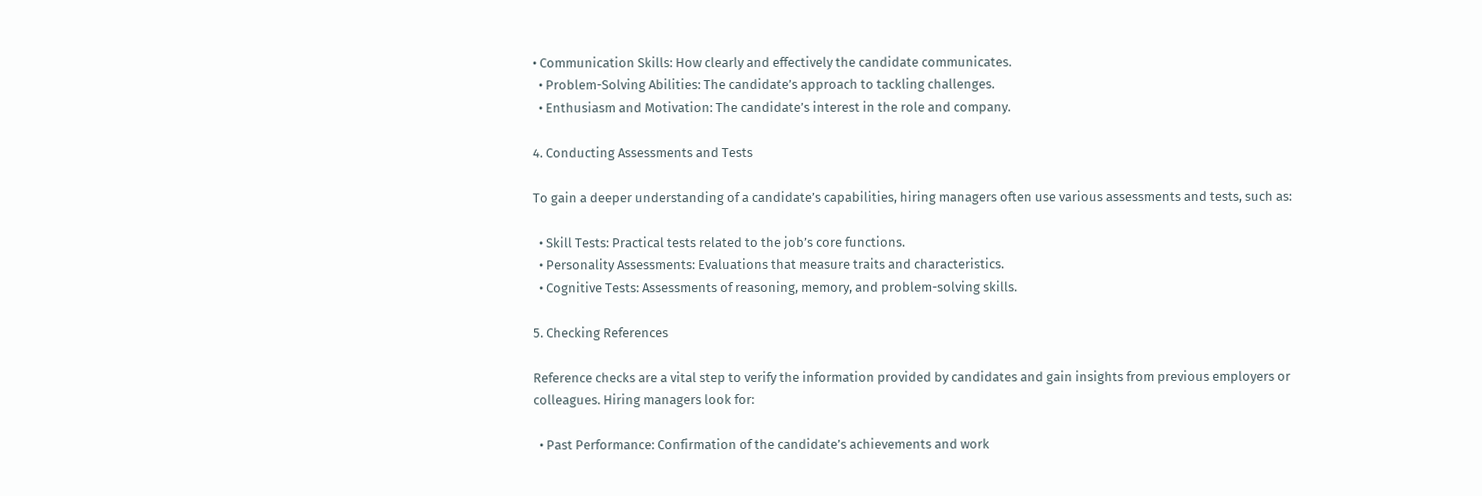• Communication Skills: How clearly and effectively the candidate communicates.
  • Problem-Solving Abilities: The candidate’s approach to tackling challenges.
  • Enthusiasm and Motivation: The candidate’s interest in the role and company.

4. Conducting Assessments and Tests

To gain a deeper understanding of a candidate’s capabilities, hiring managers often use various assessments and tests, such as:

  • Skill Tests: Practical tests related to the job’s core functions.
  • Personality Assessments: Evaluations that measure traits and characteristics.
  • Cognitive Tests: Assessments of reasoning, memory, and problem-solving skills.

5. Checking References

Reference checks are a vital step to verify the information provided by candidates and gain insights from previous employers or colleagues. Hiring managers look for:

  • Past Performance: Confirmation of the candidate’s achievements and work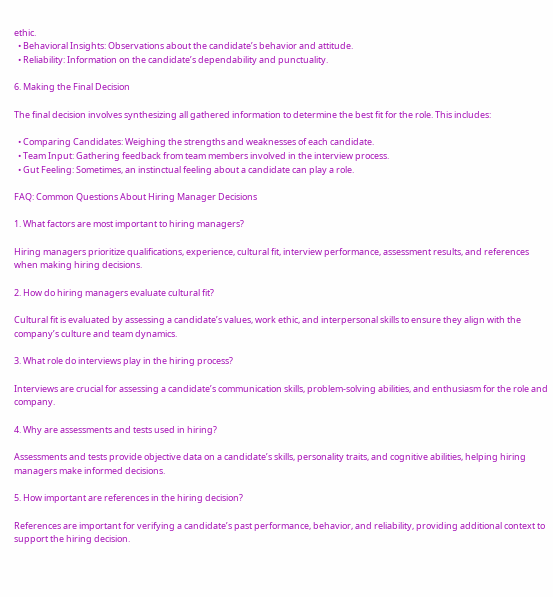ethic.
  • Behavioral Insights: Observations about the candidate’s behavior and attitude.
  • Reliability: Information on the candidate’s dependability and punctuality.

6. Making the Final Decision

The final decision involves synthesizing all gathered information to determine the best fit for the role. This includes:

  • Comparing Candidates: Weighing the strengths and weaknesses of each candidate.
  • Team Input: Gathering feedback from team members involved in the interview process.
  • Gut Feeling: Sometimes, an instinctual feeling about a candidate can play a role.

FAQ: Common Questions About Hiring Manager Decisions

1. What factors are most important to hiring managers?

Hiring managers prioritize qualifications, experience, cultural fit, interview performance, assessment results, and references when making hiring decisions.

2. How do hiring managers evaluate cultural fit?

Cultural fit is evaluated by assessing a candidate’s values, work ethic, and interpersonal skills to ensure they align with the company’s culture and team dynamics.

3. What role do interviews play in the hiring process?

Interviews are crucial for assessing a candidate’s communication skills, problem-solving abilities, and enthusiasm for the role and company.

4. Why are assessments and tests used in hiring?

Assessments and tests provide objective data on a candidate’s skills, personality traits, and cognitive abilities, helping hiring managers make informed decisions.

5. How important are references in the hiring decision?

References are important for verifying a candidate’s past performance, behavior, and reliability, providing additional context to support the hiring decision.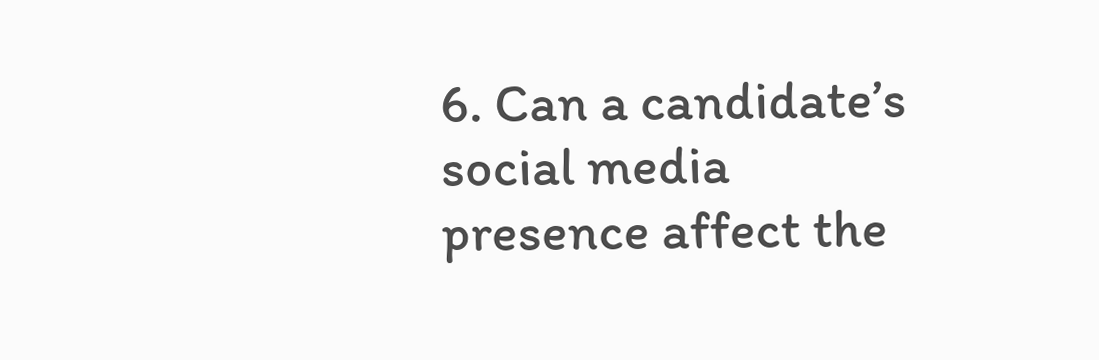6. Can a candidate’s social media presence affect the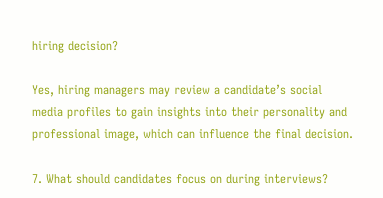hiring decision?

Yes, hiring managers may review a candidate’s social media profiles to gain insights into their personality and professional image, which can influence the final decision.

7. What should candidates focus on during interviews?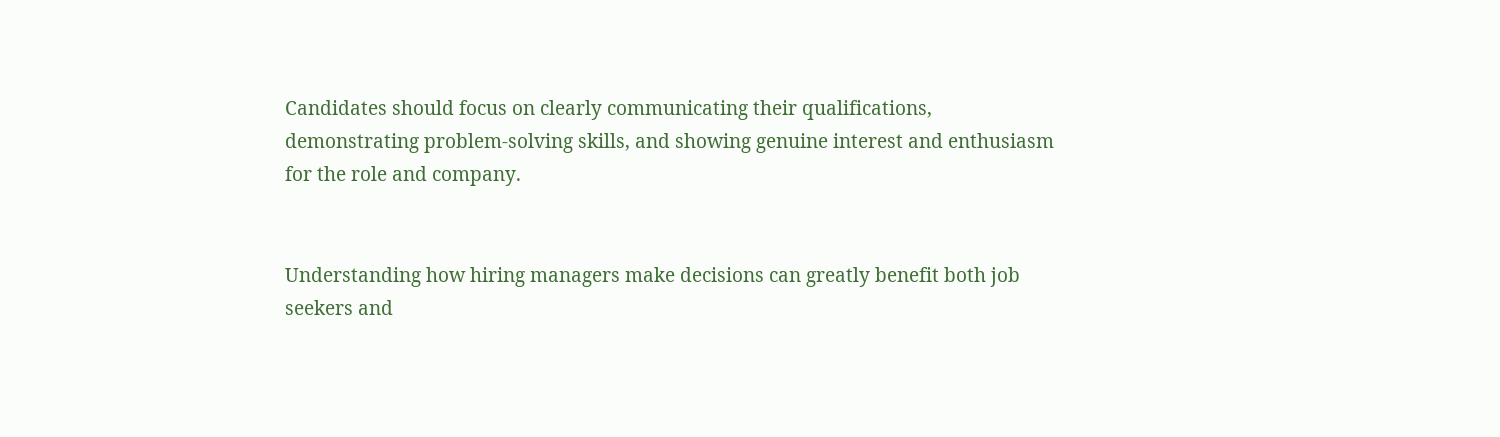Candidates should focus on clearly communicating their qualifications, demonstrating problem-solving skills, and showing genuine interest and enthusiasm for the role and company.


Understanding how hiring managers make decisions can greatly benefit both job seekers and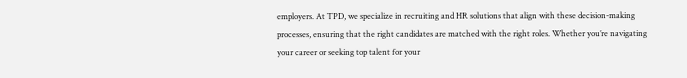employers. At TPD, we specialize in recruiting and HR solutions that align with these decision-making processes, ensuring that the right candidates are matched with the right roles. Whether you’re navigating your career or seeking top talent for your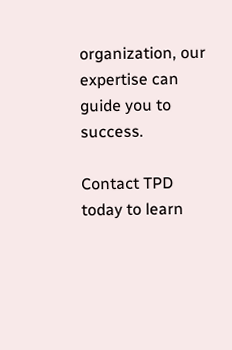organization, our expertise can guide you to success.

Contact TPD today to learn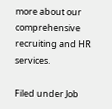more about our comprehensive recruiting and HR services.

Filed under Job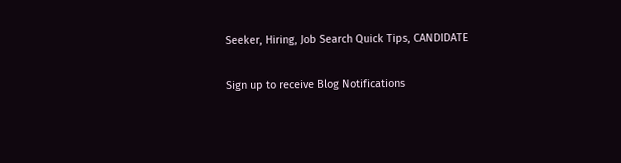Seeker, Hiring, Job Search Quick Tips, CANDIDATE

Sign up to receive Blog Notifications